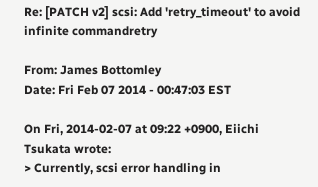Re: [PATCH v2] scsi: Add 'retry_timeout' to avoid infinite commandretry

From: James Bottomley
Date: Fri Feb 07 2014 - 00:47:03 EST

On Fri, 2014-02-07 at 09:22 +0900, Eiichi Tsukata wrote:
> Currently, scsi error handling in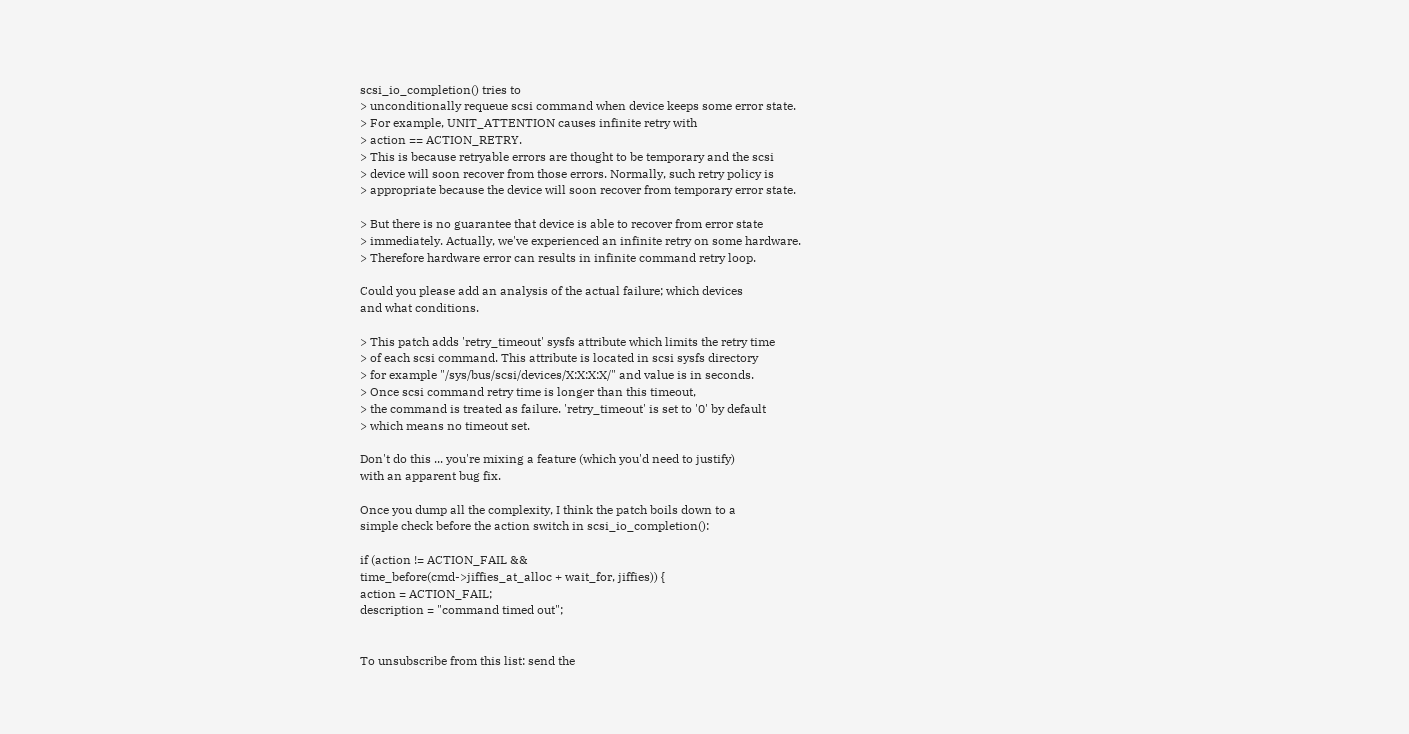scsi_io_completion() tries to
> unconditionally requeue scsi command when device keeps some error state.
> For example, UNIT_ATTENTION causes infinite retry with
> action == ACTION_RETRY.
> This is because retryable errors are thought to be temporary and the scsi
> device will soon recover from those errors. Normally, such retry policy is
> appropriate because the device will soon recover from temporary error state.

> But there is no guarantee that device is able to recover from error state
> immediately. Actually, we've experienced an infinite retry on some hardware.
> Therefore hardware error can results in infinite command retry loop.

Could you please add an analysis of the actual failure; which devices
and what conditions.

> This patch adds 'retry_timeout' sysfs attribute which limits the retry time
> of each scsi command. This attribute is located in scsi sysfs directory
> for example "/sys/bus/scsi/devices/X:X:X:X/" and value is in seconds.
> Once scsi command retry time is longer than this timeout,
> the command is treated as failure. 'retry_timeout' is set to '0' by default
> which means no timeout set.

Don't do this ... you're mixing a feature (which you'd need to justify)
with an apparent bug fix.

Once you dump all the complexity, I think the patch boils down to a
simple check before the action switch in scsi_io_completion():

if (action != ACTION_FAIL &&
time_before(cmd->jiffies_at_alloc + wait_for, jiffies)) {
action = ACTION_FAIL;
description = "command timed out";


To unsubscribe from this list: send the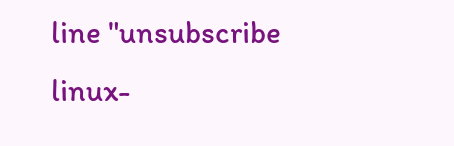line "unsubscribe linux-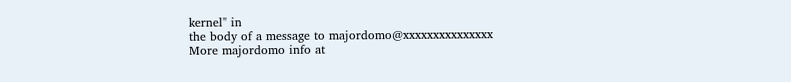kernel" in
the body of a message to majordomo@xxxxxxxxxxxxxxx
More majordomo info at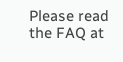Please read the FAQ at